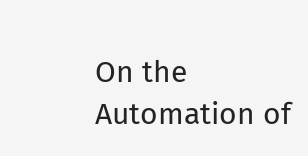On the Automation of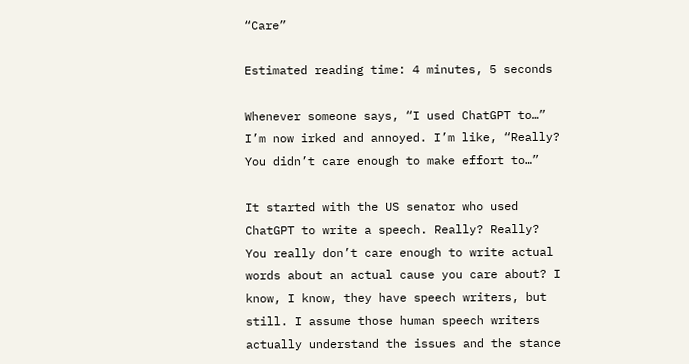“Care”

Estimated reading time: 4 minutes, 5 seconds

Whenever someone says, “I used ChatGPT to…” I’m now irked and annoyed. I’m like, “Really? You didn’t care enough to make effort to…”

It started with the US senator who used ChatGPT to write a speech. Really? Really? You really don’t care enough to write actual words about an actual cause you care about? I know, I know, they have speech writers, but still. I assume those human speech writers actually understand the issues and the stance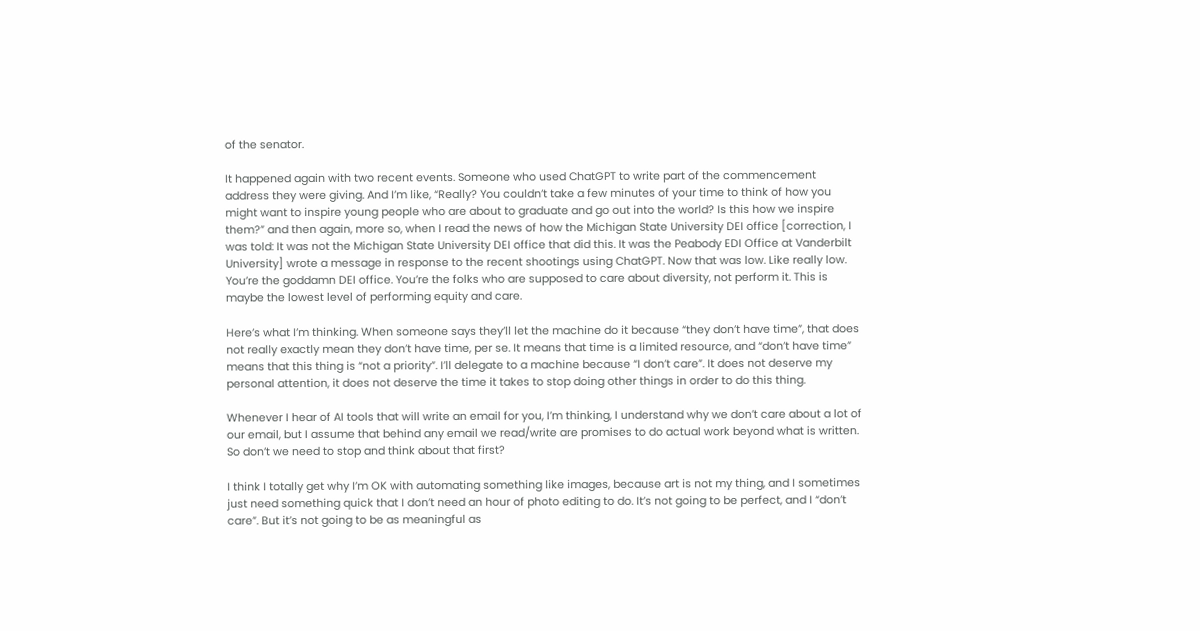of the senator.

It happened again with two recent events. Someone who used ChatGPT to write part of the commencement address they were giving. And I’m like, “Really? You couldn’t take a few minutes of your time to think of how you might want to inspire young people who are about to graduate and go out into the world? Is this how we inspire them?” and then again, more so, when I read the news of how the Michigan State University DEI office [correction, I was told: It was not the Michigan State University DEI office that did this. It was the Peabody EDI Office at Vanderbilt University] wrote a message in response to the recent shootings using ChatGPT. Now that was low. Like really low. You’re the goddamn DEI office. You’re the folks who are supposed to care about diversity, not perform it. This is maybe the lowest level of performing equity and care.

Here’s what I’m thinking. When someone says they’ll let the machine do it because “they don’t have time”, that does not really exactly mean they don’t have time, per se. It means that time is a limited resource, and “don’t have time” means that this thing is “not a priority”. I’ll delegate to a machine because “I don’t care”. It does not deserve my personal attention, it does not deserve the time it takes to stop doing other things in order to do this thing.

Whenever I hear of AI tools that will write an email for you, I’m thinking, I understand why we don’t care about a lot of our email, but I assume that behind any email we read/write are promises to do actual work beyond what is written. So don’t we need to stop and think about that first?

I think I totally get why I’m OK with automating something like images, because art is not my thing, and I sometimes just need something quick that I don’t need an hour of photo editing to do. It’s not going to be perfect, and I “don’t care”. But it’s not going to be as meaningful as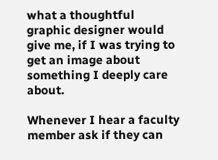what a thoughtful graphic designer would give me, if I was trying to get an image about something I deeply care about.

Whenever I hear a faculty member ask if they can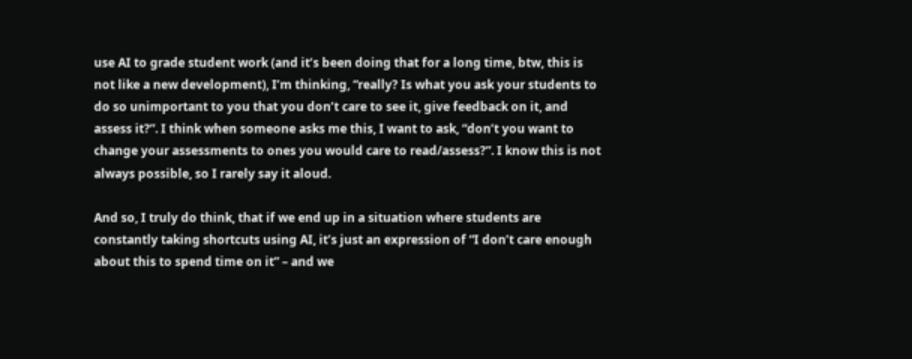use AI to grade student work (and it’s been doing that for a long time, btw, this is not like a new development), I’m thinking, “really? Is what you ask your students to do so unimportant to you that you don’t care to see it, give feedback on it, and assess it?”. I think when someone asks me this, I want to ask, “don’t you want to change your assessments to ones you would care to read/assess?”. I know this is not always possible, so I rarely say it aloud.

And so, I truly do think, that if we end up in a situation where students are constantly taking shortcuts using AI, it’s just an expression of “I don’t care enough about this to spend time on it” – and we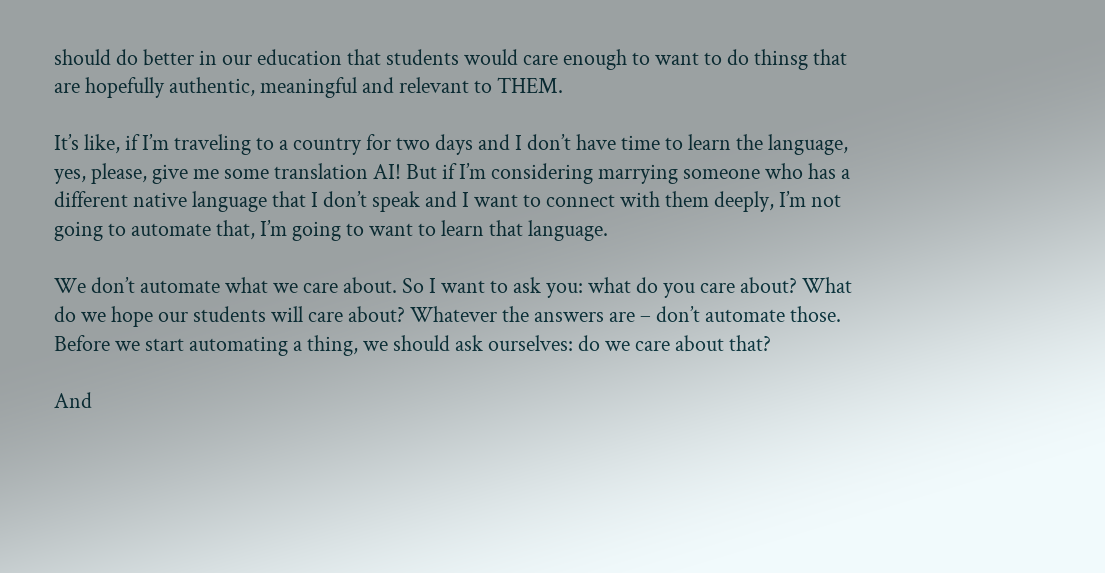should do better in our education that students would care enough to want to do thinsg that are hopefully authentic, meaningful and relevant to THEM.

It’s like, if I’m traveling to a country for two days and I don’t have time to learn the language, yes, please, give me some translation AI! But if I’m considering marrying someone who has a different native language that I don’t speak and I want to connect with them deeply, I’m not going to automate that, I’m going to want to learn that language.

We don’t automate what we care about. So I want to ask you: what do you care about? What do we hope our students will care about? Whatever the answers are – don’t automate those. Before we start automating a thing, we should ask ourselves: do we care about that?

And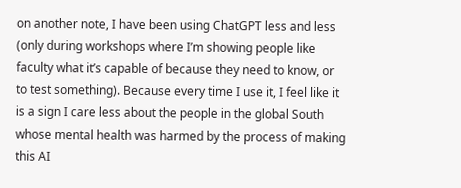on another note, I have been using ChatGPT less and less (only during workshops where I’m showing people like faculty what it’s capable of because they need to know, or to test something). Because every time I use it, I feel like it is a sign I care less about the people in the global South whose mental health was harmed by the process of making this AI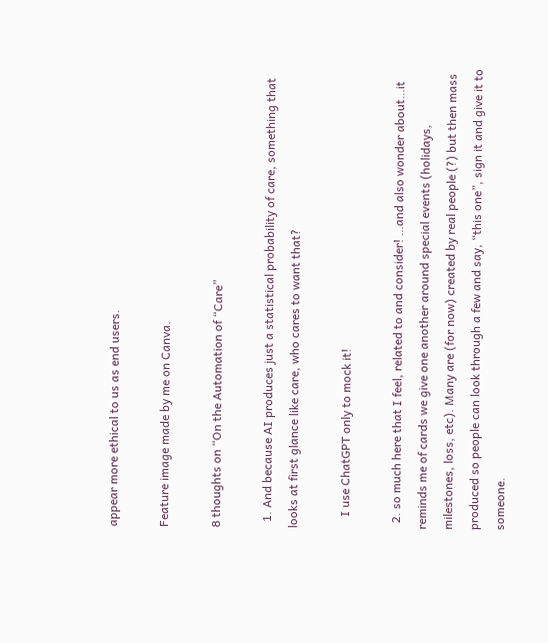appear more ethical to us as end users.

Feature image made by me on Canva.

8 thoughts on “On the Automation of “Care”

  1. And because AI produces just a statistical probability of care, something that looks at first glance like care, who cares to want that?

    I use ChatGPT only to mock it!

  2. so much here that I feel, related to and consider! …and also wonder about…it reminds me of cards we give one another around special events (holidays, milestones, loss, etc). Many are (for now) created by real people (?) but then mass produced so people can look through a few and say, “this one”, sign it and give it to someone.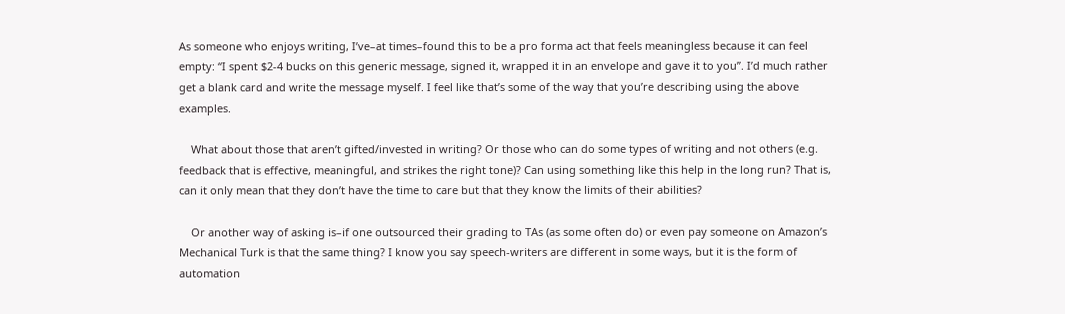As someone who enjoys writing, I’ve–at times–found this to be a pro forma act that feels meaningless because it can feel empty: “I spent $2-4 bucks on this generic message, signed it, wrapped it in an envelope and gave it to you”. I’d much rather get a blank card and write the message myself. I feel like that’s some of the way that you’re describing using the above examples.

    What about those that aren’t gifted/invested in writing? Or those who can do some types of writing and not others (e.g. feedback that is effective, meaningful, and strikes the right tone)? Can using something like this help in the long run? That is, can it only mean that they don’t have the time to care but that they know the limits of their abilities?

    Or another way of asking is–if one outsourced their grading to TAs (as some often do) or even pay someone on Amazon’s Mechanical Turk is that the same thing? I know you say speech-writers are different in some ways, but it is the form of automation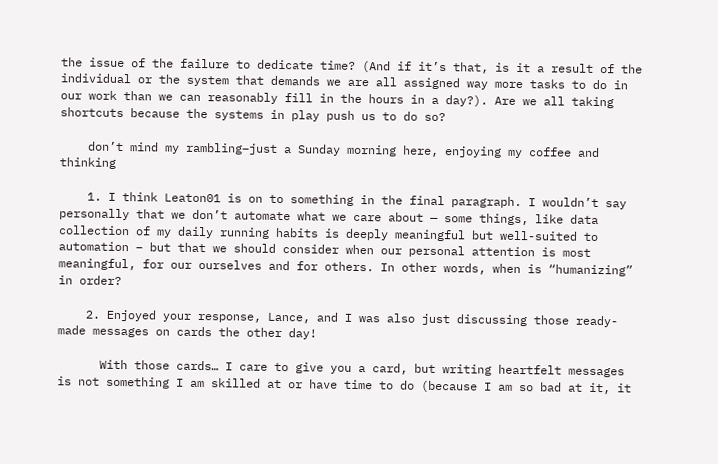the issue of the failure to dedicate time? (And if it’s that, is it a result of the individual or the system that demands we are all assigned way more tasks to do in our work than we can reasonably fill in the hours in a day?). Are we all taking shortcuts because the systems in play push us to do so?

    don’t mind my rambling–just a Sunday morning here, enjoying my coffee and thinking

    1. I think Leaton01 is on to something in the final paragraph. I wouldn’t say personally that we don’t automate what we care about — some things, like data collection of my daily running habits is deeply meaningful but well-suited to automation – but that we should consider when our personal attention is most meaningful, for our ourselves and for others. In other words, when is “humanizing” in order?

    2. Enjoyed your response, Lance, and I was also just discussing those ready-made messages on cards the other day!

      With those cards… I care to give you a card, but writing heartfelt messages is not something I am skilled at or have time to do (because I am so bad at it, it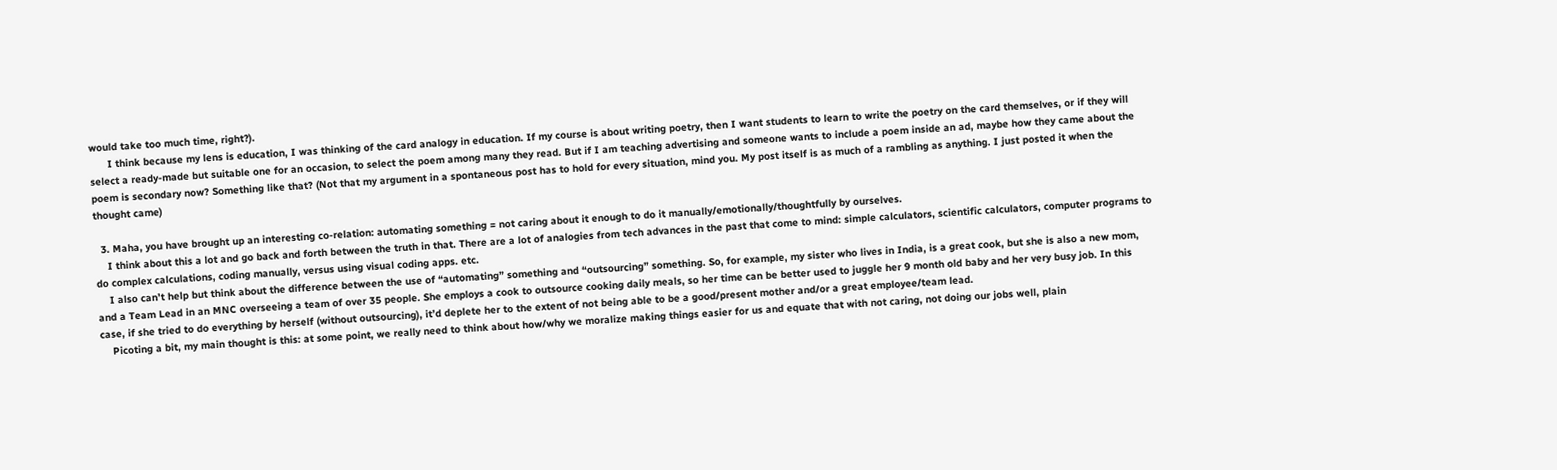would take too much time, right?).
      I think because my lens is education, I was thinking of the card analogy in education. If my course is about writing poetry, then I want students to learn to write the poetry on the card themselves, or if they will select a ready-made but suitable one for an occasion, to select the poem among many they read. But if I am teaching advertising and someone wants to include a poem inside an ad, maybe how they came about the poem is secondary now? Something like that? (Not that my argument in a spontaneous post has to hold for every situation, mind you. My post itself is as much of a rambling as anything. I just posted it when the thought came)

  3. Maha, you have brought up an interesting co-relation: automating something = not caring about it enough to do it manually/emotionally/thoughtfully by ourselves.
    I think about this a lot and go back and forth between the truth in that. There are a lot of analogies from tech advances in the past that come to mind: simple calculators, scientific calculators, computer programs to do complex calculations, coding manually, versus using visual coding apps. etc.
    I also can’t help but think about the difference between the use of “automating” something and “outsourcing” something. So, for example, my sister who lives in India, is a great cook, but she is also a new mom, and a Team Lead in an MNC overseeing a team of over 35 people. She employs a cook to outsource cooking daily meals, so her time can be better used to juggle her 9 month old baby and her very busy job. In this case, if she tried to do everything by herself (without outsourcing), it’d deplete her to the extent of not being able to be a good/present mother and/or a great employee/team lead.
    Picoting a bit, my main thought is this: at some point, we really need to think about how/why we moralize making things easier for us and equate that with not caring, not doing our jobs well, plain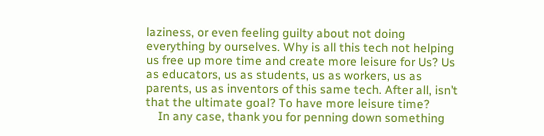laziness, or even feeling guilty about not doing everything by ourselves. Why is all this tech not helping us free up more time and create more leisure for Us? Us as educators, us as students, us as workers, us as parents, us as inventors of this same tech. After all, isn’t that the ultimate goal? To have more leisure time?
    In any case, thank you for penning down something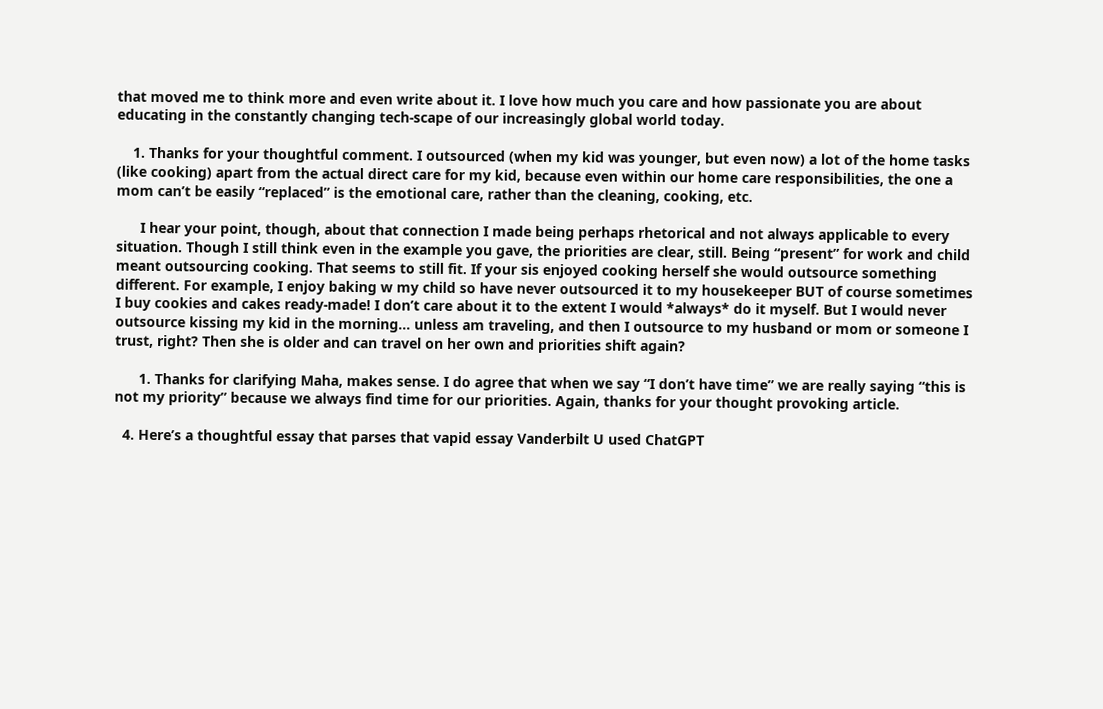that moved me to think more and even write about it. I love how much you care and how passionate you are about educating in the constantly changing tech-scape of our increasingly global world today.

    1. Thanks for your thoughtful comment. I outsourced (when my kid was younger, but even now) a lot of the home tasks (like cooking) apart from the actual direct care for my kid, because even within our home care responsibilities, the one a mom can’t be easily “replaced” is the emotional care, rather than the cleaning, cooking, etc.

      I hear your point, though, about that connection I made being perhaps rhetorical and not always applicable to every situation. Though I still think even in the example you gave, the priorities are clear, still. Being “present” for work and child meant outsourcing cooking. That seems to still fit. If your sis enjoyed cooking herself she would outsource something different. For example, I enjoy baking w my child so have never outsourced it to my housekeeper BUT of course sometimes I buy cookies and cakes ready-made! I don’t care about it to the extent I would *always* do it myself. But I would never outsource kissing my kid in the morning… unless am traveling, and then I outsource to my husband or mom or someone I trust, right? Then she is older and can travel on her own and priorities shift again?

      1. Thanks for clarifying Maha, makes sense. I do agree that when we say “I don’t have time” we are really saying “this is not my priority” because we always find time for our priorities. Again, thanks for your thought provoking article.

  4. Here’s a thoughtful essay that parses that vapid essay Vanderbilt U used ChatGPT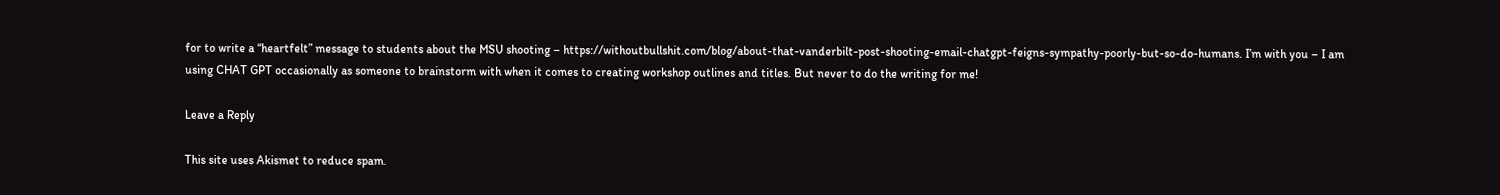for to write a “heartfelt” message to students about the MSU shooting – https://withoutbullshit.com/blog/about-that-vanderbilt-post-shooting-email-chatgpt-feigns-sympathy-poorly-but-so-do-humans. I’m with you – I am using CHAT GPT occasionally as someone to brainstorm with when it comes to creating workshop outlines and titles. But never to do the writing for me!

Leave a Reply

This site uses Akismet to reduce spam.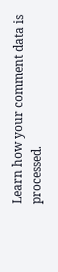Learn how your comment data is processed.